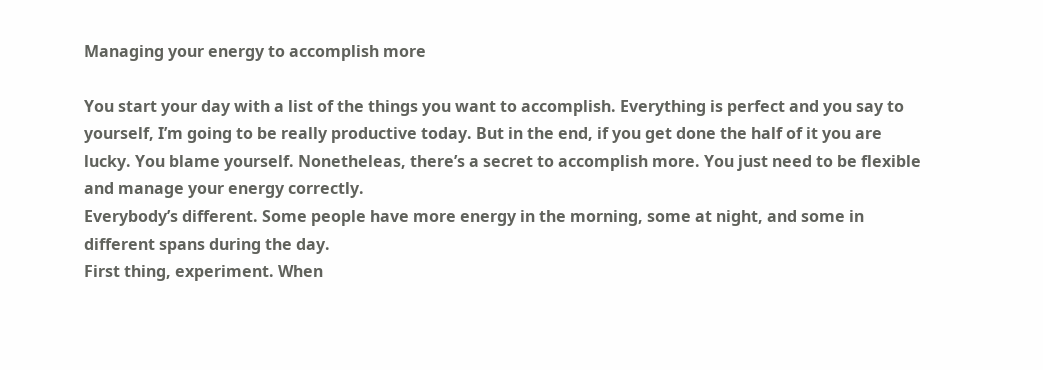Managing your energy to accomplish more

You start your day with a list of the things you want to accomplish. Everything is perfect and you say to yourself, I’m going to be really productive today. But in the end, if you get done the half of it you are lucky. You blame yourself. Nonetheleas, there’s a secret to accomplish more. You just need to be flexible and manage your energy correctly.
Everybody’s different. Some people have more energy in the morning, some at night, and some in different spans during the day.
First thing, experiment. When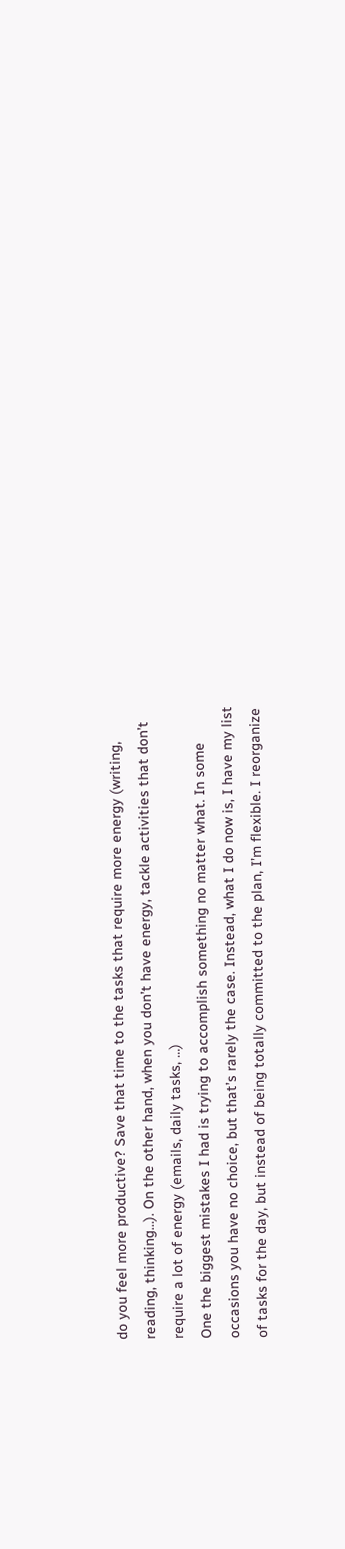do you feel more productive? Save that time to the tasks that require more energy (writing, reading, thinking…). On the other hand, when you don’t have energy, tackle activities that don’t require a lot of energy (emails, daily tasks, …)
One the biggest mistakes I had is trying to accomplish something no matter what. In some occasions you have no choice, but that’s rarely the case. Instead, what I do now is, I have my list of tasks for the day, but instead of being totally committed to the plan, I’m flexible. I reorganize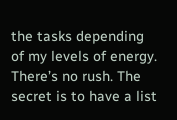the tasks depending of my levels of energy.
There’s no rush. The secret is to have a list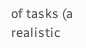of tasks (a realistic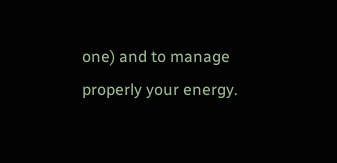one) and to manage properly your energy.